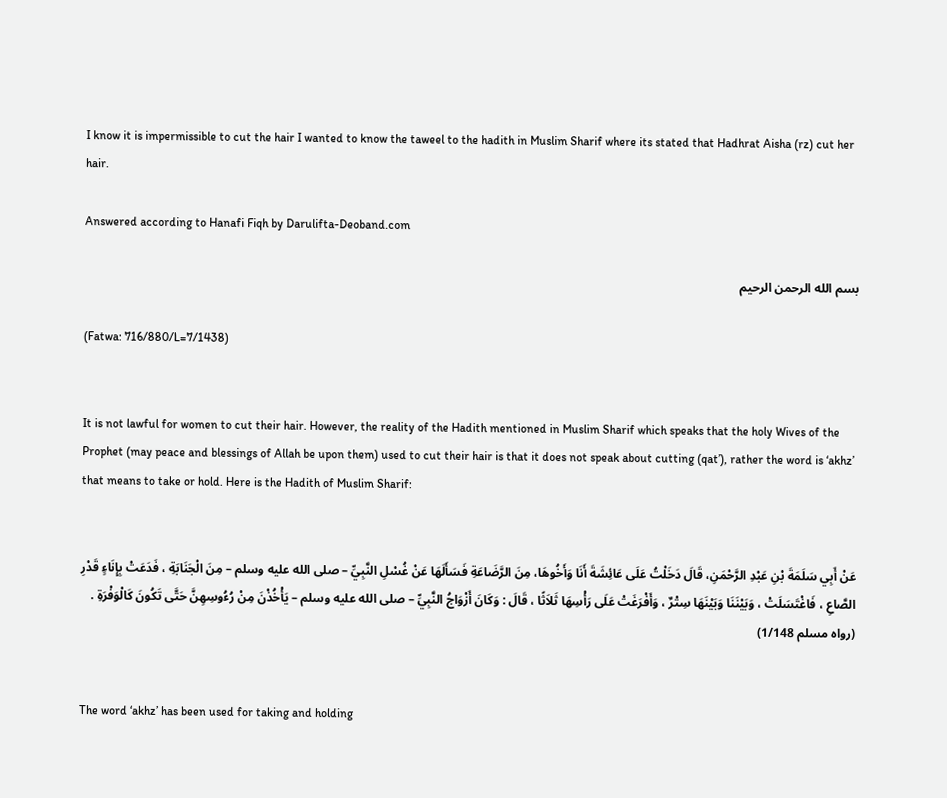I know it is impermissible to cut the hair I wanted to know the taweel to the hadith in Muslim Sharif where its stated that Hadhrat Aisha (rz) cut her hair.

Answered according to Hanafi Fiqh by Darulifta-Deoband.com

بسم الله الرحمن الرحيم

(Fatwa: 716/880/L=7/1438)


It is not lawful for women to cut their hair. However, the reality of the Hadith mentioned in Muslim Sharif which speaks that the holy Wives of the Prophet (may peace and blessings of Allah be upon them) used to cut their hair is that it does not speak about cutting (qat’), rather the word is ‘akhz’ that means to take or hold. Here is the Hadith of Muslim Sharif:


عَنْ أَبِي سَلَمَةَ بْنِ عَبْدِ الرَّحْمَنِ، قَالَ دَخَلْتُ عَلَى عَائِشَةَ أَنَا وَأَخُوهَا، مِنَ الرَّضَاعَةِ فَسَأَلَهَا عَنْ غُسْلِ النَّبِيِّ – صلى الله عليه وسلم – مِنَ الْجَنَابَةِ ، فَدَعَتْ بِإِنَاءٍ قَدْرِ الصَّاعِ ، فَاغْتَسَلَتْ ، وَبَيْنَنَا وَبَيْنَهَا سِتْرٌ ، وَأَفْرَغَتْ عَلَى رَأْسِهَا ثَلاَثًا ، قَالَ : وَكَانَ أَزْوَاجُ النَّبِيِّ – صلى الله عليه وسلم – يَأْخُذْنَ مِنْ رُءُوسِهِنَّ حَتَّى تَكُونَ كَالْوَفْرَةِ . (رواه مسلم 1/148)


The word ‘akhz’ has been used for taking and holding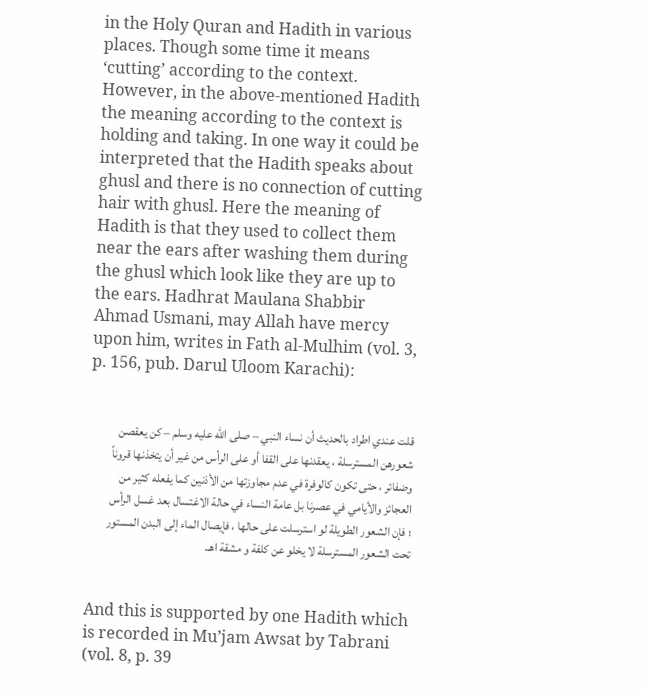in the Holy Quran and Hadith in various places. Though some time it means ‘cutting’ according to the context. However, in the above-mentioned Hadith the meaning according to the context is holding and taking. In one way it could be interpreted that the Hadith speaks about ghusl and there is no connection of cutting hair with ghusl. Here the meaning of Hadith is that they used to collect them near the ears after washing them during the ghusl which look like they are up to the ears. Hadhrat Maulana Shabbir Ahmad Usmani, may Allah have mercy upon him, writes in Fath al-Mulhim (vol. 3, p. 156, pub. Darul Uloom Karachi):


قلت عندي اطراد بالحديث أن نساء النبي – صلى الله عليه وسلم – كن يعقصن شعورهن المسترسلة ، يعقدنها على القفا أو على الرأس من غير أن يتخذنها قروناً وضفائر ، حتى تكون كالوفرة في عدم مجاوزتها من الأذنين كما يفعله كثير من العجائز والأيامي في عصرنا بل عامة النساء في حالة الاغتسال بعد غسل الرأس ؛ فإن الشعور الطويلة لو استرسلت على حالها ، فإيصال الماء إلى البدن المستور تحت الشعور المسترسلة لا يخلو عن كلفة و مشقة اهـ.


And this is supported by one Hadith which is recorded in Mu’jam Awsat by Tabrani (vol. 8, p. 39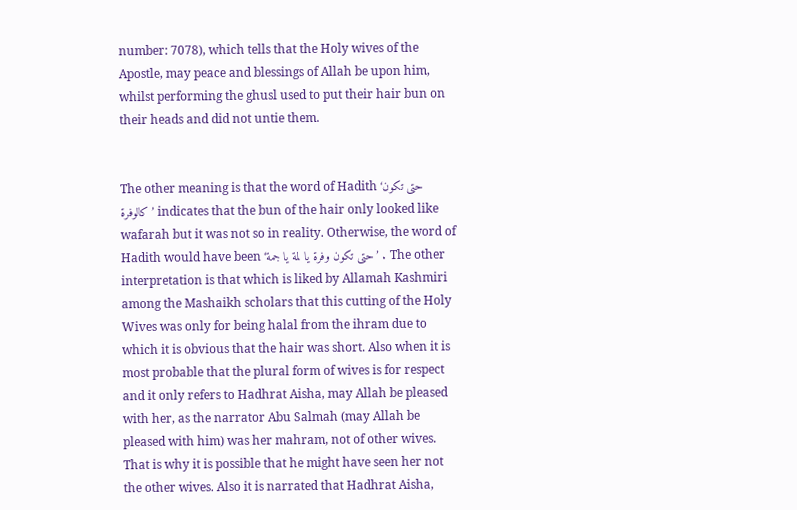number: 7078), which tells that the Holy wives of the Apostle, may peace and blessings of Allah be upon him, whilst performing the ghusl used to put their hair bun on their heads and did not untie them.


The other meaning is that the word of Hadith ‘حتى تكون كالوفرة’ indicates that the bun of the hair only looked like wafarah but it was not so in reality. Otherwise, the word of Hadith would have been ‘حتى تكون وفرة يا لمة يا جمة’ . The other interpretation is that which is liked by Allamah Kashmiri among the Mashaikh scholars that this cutting of the Holy Wives was only for being halal from the ihram due to which it is obvious that the hair was short. Also when it is most probable that the plural form of wives is for respect and it only refers to Hadhrat Aisha, may Allah be pleased with her, as the narrator Abu Salmah (may Allah be pleased with him) was her mahram, not of other wives. That is why it is possible that he might have seen her not the other wives. Also it is narrated that Hadhrat Aisha,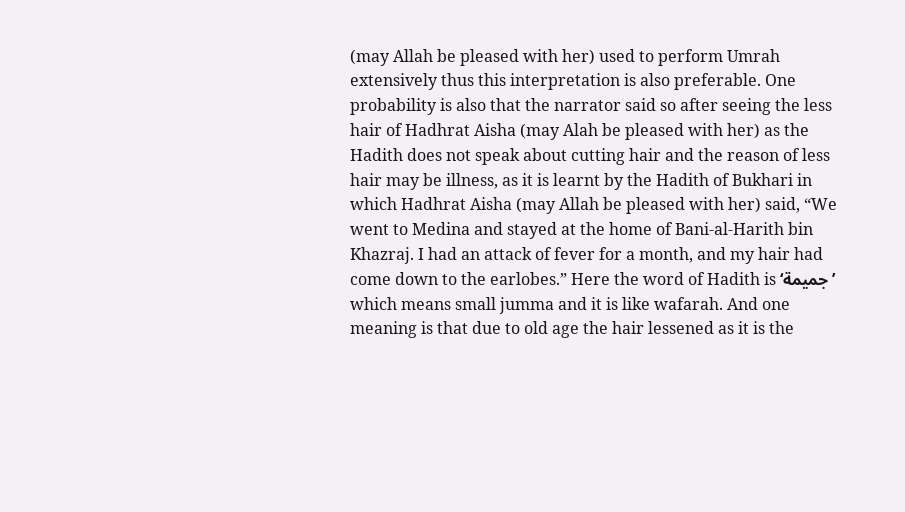(may Allah be pleased with her) used to perform Umrah extensively thus this interpretation is also preferable. One probability is also that the narrator said so after seeing the less hair of Hadhrat Aisha (may Alah be pleased with her) as the Hadith does not speak about cutting hair and the reason of less hair may be illness, as it is learnt by the Hadith of Bukhari in which Hadhrat Aisha (may Allah be pleased with her) said, “We went to Medina and stayed at the home of Bani-al-Harith bin Khazraj. I had an attack of fever for a month, and my hair had come down to the earlobes.” Here the word of Hadith is ‘جميمة’ which means small jumma and it is like wafarah. And one meaning is that due to old age the hair lessened as it is the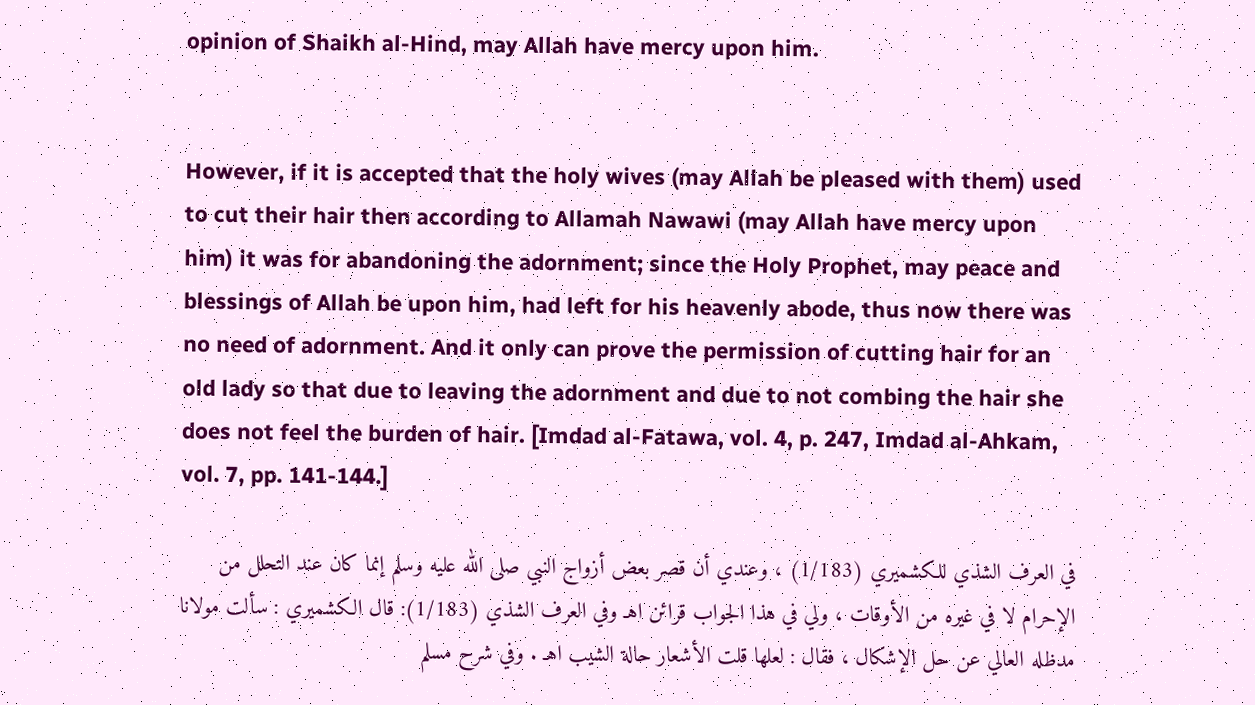opinion of Shaikh al-Hind, may Allah have mercy upon him.


However, if it is accepted that the holy wives (may Allah be pleased with them) used to cut their hair then according to Allamah Nawawi (may Allah have mercy upon him) it was for abandoning the adornment; since the Holy Prophet, may peace and blessings of Allah be upon him, had left for his heavenly abode, thus now there was no need of adornment. And it only can prove the permission of cutting hair for an old lady so that due to leaving the adornment and due to not combing the hair she does not feel the burden of hair. [Imdad al-Fatawa, vol. 4, p. 247, Imdad al-Ahkam, vol. 7, pp. 141-144.]

في العرف الشذي للكشميري (1/183) ، وعندي أن قصر بعض أزواج النبي صلى الله عليه وسلم إنما كان عند التحلل من الإحرام لا في غيره من الأوقات ، ولي في هذا الجواب قرائن اهـ وفي العرف الشذي (1/183): قال الكشميري : سألت مولانا مدظله العالي عن حل الإشكال ، فقال : لعلها قلت الأشعار حالة الشیب اهـ . وفي شرح مسلم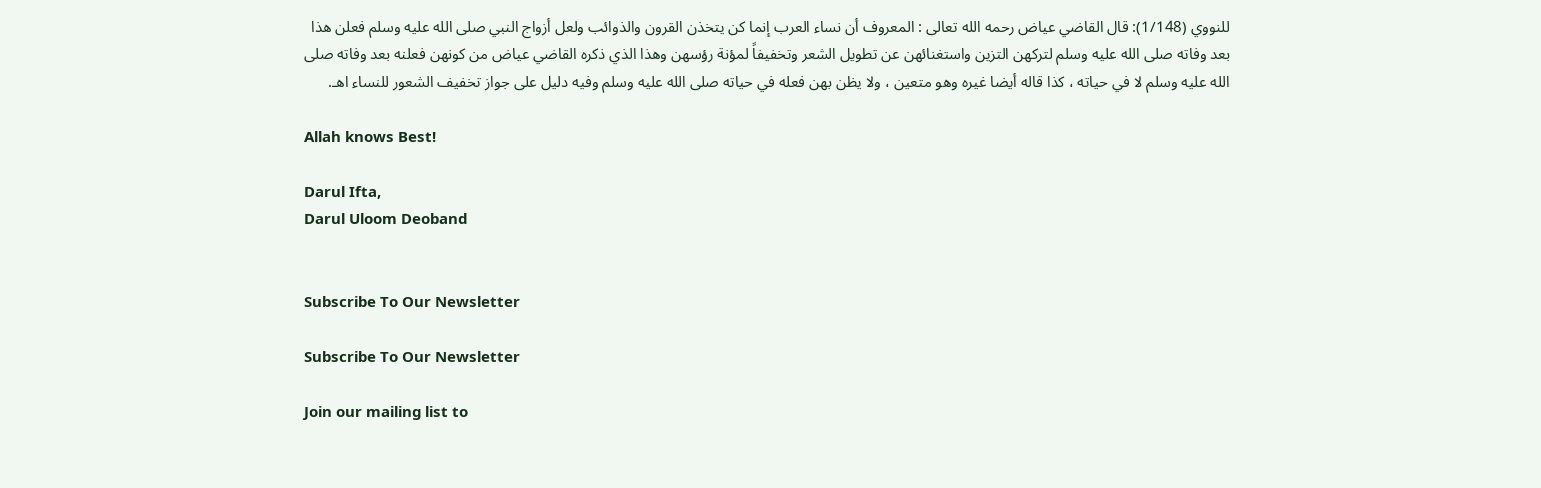للنووي (1/148): قال القاضي عياض رحمه الله تعالى : المعروف أن نساء العرب إنما كن يتخذن القرون والذوائب ولعل أزواج النبي صلى الله عليه وسلم فعلن هذا بعد وفاته صلى الله عليه وسلم لتركهن التزين واستغنائهن عن تطويل الشعر وتخفيفاً لمؤنة رؤسهن وهذا الذي ذكره القاضي عياض من كونهن فعلنه بعد وفاته صلى الله عليه وسلم لا في حياته ، كذا قاله أيضا غيره وهو متعين ، ولا يظن بهن فعله في حياته صلى الله عليه وسلم وفيه دليل على جواز تخفيف الشعور للنساء اهـ.

Allah knows Best!

Darul Ifta,
Darul Uloom Deoband


Subscribe To Our Newsletter

Subscribe To Our Newsletter

Join our mailing list to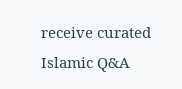receive curated Islamic Q&A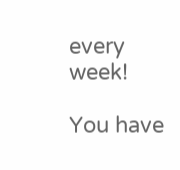every week!

You have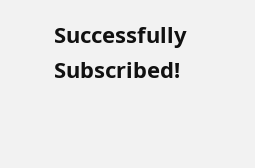Successfully Subscribed!